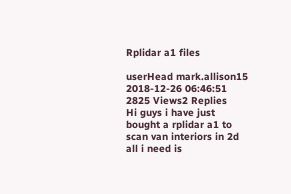Rplidar a1 files

userHead mark.allison15 2018-12-26 06:46:51 2825 Views2 Replies
Hi guys i have just bought a rplidar a1 to scan van interiors in 2d all i need is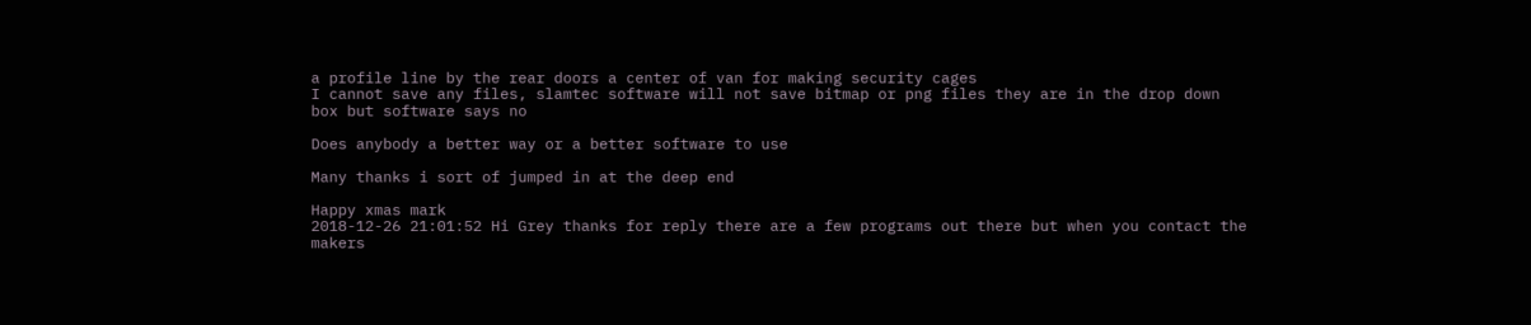a profile line by the rear doors a center of van for making security cages
I cannot save any files, slamtec software will not save bitmap or png files they are in the drop down box but software says no

Does anybody a better way or a better software to use

Many thanks i sort of jumped in at the deep end

Happy xmas mark
2018-12-26 21:01:52 Hi Grey thanks for reply there are a few programs out there but when you contact the makers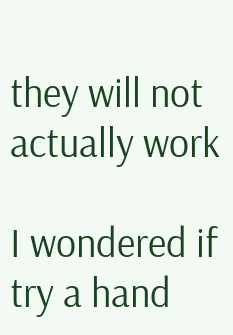they will not actually work

I wondered if try a hand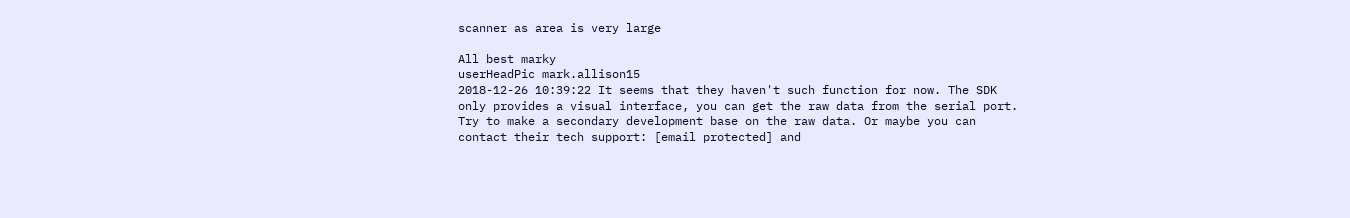scanner as area is very large

All best marky
userHeadPic mark.allison15
2018-12-26 10:39:22 It seems that they haven't such function for now. The SDK only provides a visual interface, you can get the raw data from the serial port. Try to make a secondary development base on the raw data. Or maybe you can contact their tech support: [email protected] and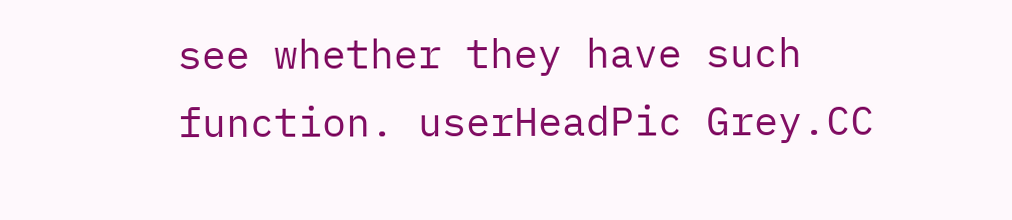see whether they have such function. userHeadPic Grey.CC